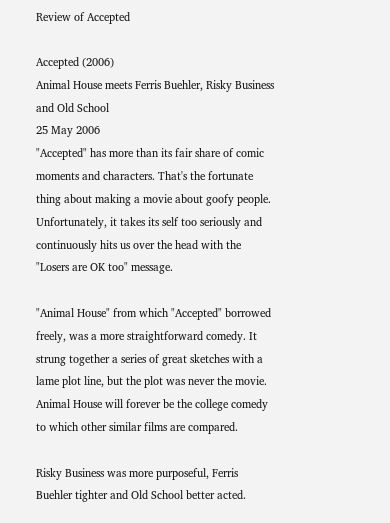Review of Accepted

Accepted (2006)
Animal House meets Ferris Buehler, Risky Business and Old School
25 May 2006
"Accepted" has more than its fair share of comic moments and characters. That's the fortunate thing about making a movie about goofy people. Unfortunately, it takes its self too seriously and continuously hits us over the head with the "Losers are OK too" message.

"Animal House" from which "Accepted" borrowed freely, was a more straightforward comedy. It strung together a series of great sketches with a lame plot line, but the plot was never the movie. Animal House will forever be the college comedy to which other similar films are compared.

Risky Business was more purposeful, Ferris Buehler tighter and Old School better acted.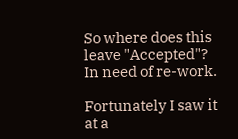So where does this leave "Accepted"? In need of re-work.

Fortunately I saw it at a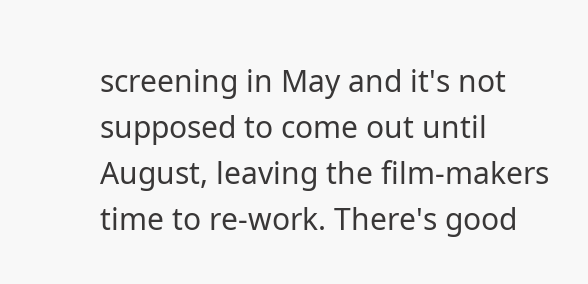screening in May and it's not supposed to come out until August, leaving the film-makers time to re-work. There's good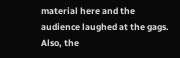material here and the audience laughed at the gags. Also, the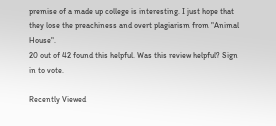premise of a made up college is interesting. I just hope that they lose the preachiness and overt plagiarism from "Animal House".
20 out of 42 found this helpful. Was this review helpful? Sign in to vote.

Recently Viewed